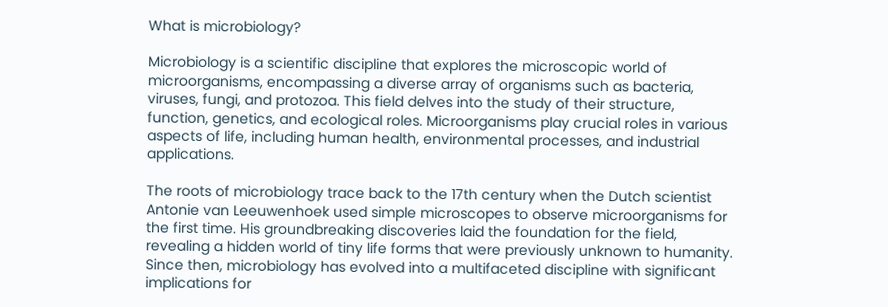What is microbiology?

Microbiology is a scientific discipline that explores the microscopic world of microorganisms, encompassing a diverse array of organisms such as bacteria, viruses, fungi, and protozoa. This field delves into the study of their structure, function, genetics, and ecological roles. Microorganisms play crucial roles in various aspects of life, including human health, environmental processes, and industrial applications.

The roots of microbiology trace back to the 17th century when the Dutch scientist Antonie van Leeuwenhoek used simple microscopes to observe microorganisms for the first time. His groundbreaking discoveries laid the foundation for the field, revealing a hidden world of tiny life forms that were previously unknown to humanity. Since then, microbiology has evolved into a multifaceted discipline with significant implications for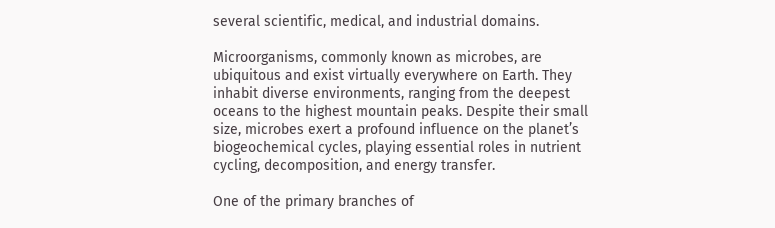several scientific, medical, and industrial domains.

Microorganisms, commonly known as microbes, are ubiquitous and exist virtually everywhere on Earth. They inhabit diverse environments, ranging from the deepest oceans to the highest mountain peaks. Despite their small size, microbes exert a profound influence on the planet’s biogeochemical cycles, playing essential roles in nutrient cycling, decomposition, and energy transfer.

One of the primary branches of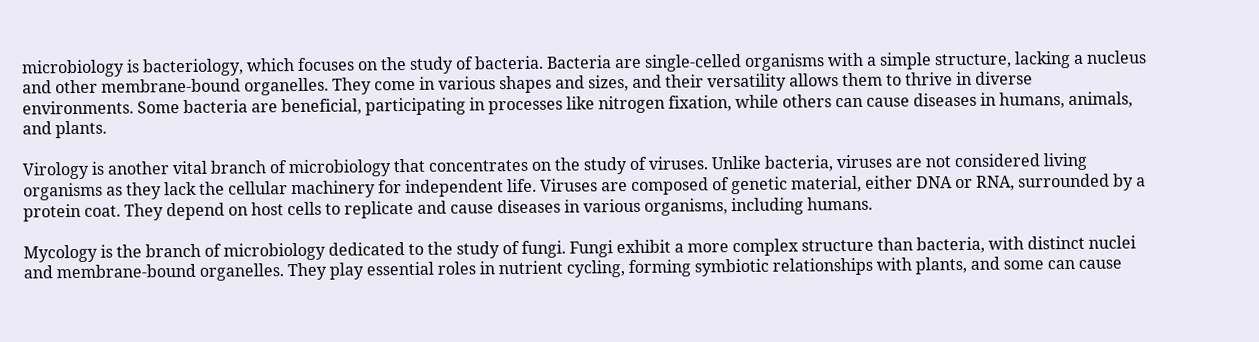microbiology is bacteriology, which focuses on the study of bacteria. Bacteria are single-celled organisms with a simple structure, lacking a nucleus and other membrane-bound organelles. They come in various shapes and sizes, and their versatility allows them to thrive in diverse environments. Some bacteria are beneficial, participating in processes like nitrogen fixation, while others can cause diseases in humans, animals, and plants.

Virology is another vital branch of microbiology that concentrates on the study of viruses. Unlike bacteria, viruses are not considered living organisms as they lack the cellular machinery for independent life. Viruses are composed of genetic material, either DNA or RNA, surrounded by a protein coat. They depend on host cells to replicate and cause diseases in various organisms, including humans.

Mycology is the branch of microbiology dedicated to the study of fungi. Fungi exhibit a more complex structure than bacteria, with distinct nuclei and membrane-bound organelles. They play essential roles in nutrient cycling, forming symbiotic relationships with plants, and some can cause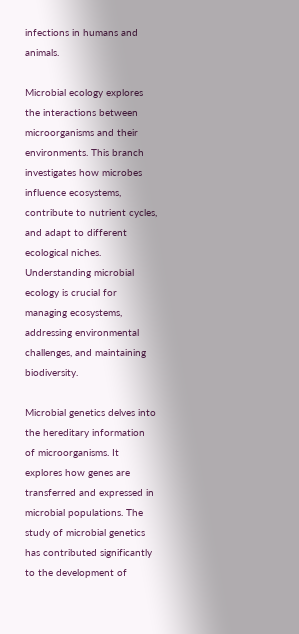infections in humans and animals.

Microbial ecology explores the interactions between microorganisms and their environments. This branch investigates how microbes influence ecosystems, contribute to nutrient cycles, and adapt to different ecological niches. Understanding microbial ecology is crucial for managing ecosystems, addressing environmental challenges, and maintaining biodiversity.

Microbial genetics delves into the hereditary information of microorganisms. It explores how genes are transferred and expressed in microbial populations. The study of microbial genetics has contributed significantly to the development of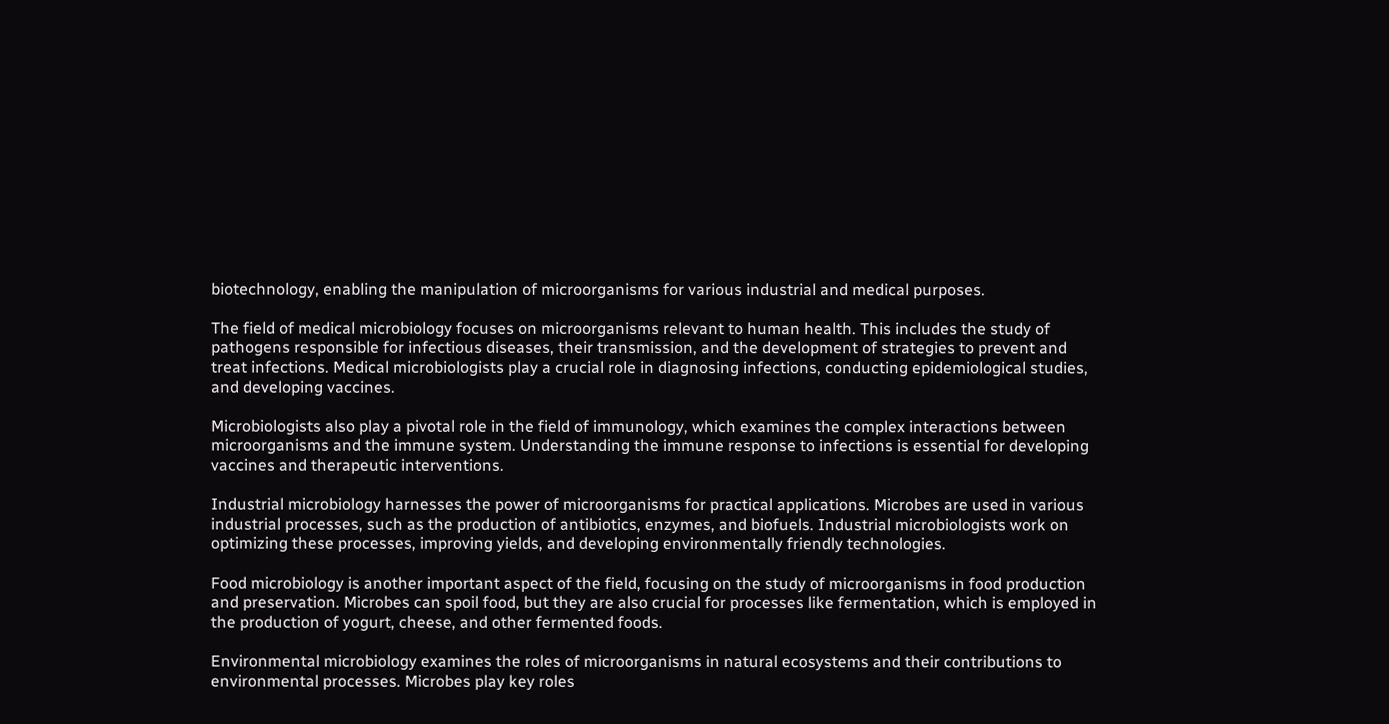biotechnology, enabling the manipulation of microorganisms for various industrial and medical purposes.

The field of medical microbiology focuses on microorganisms relevant to human health. This includes the study of pathogens responsible for infectious diseases, their transmission, and the development of strategies to prevent and treat infections. Medical microbiologists play a crucial role in diagnosing infections, conducting epidemiological studies, and developing vaccines.

Microbiologists also play a pivotal role in the field of immunology, which examines the complex interactions between microorganisms and the immune system. Understanding the immune response to infections is essential for developing vaccines and therapeutic interventions.

Industrial microbiology harnesses the power of microorganisms for practical applications. Microbes are used in various industrial processes, such as the production of antibiotics, enzymes, and biofuels. Industrial microbiologists work on optimizing these processes, improving yields, and developing environmentally friendly technologies.

Food microbiology is another important aspect of the field, focusing on the study of microorganisms in food production and preservation. Microbes can spoil food, but they are also crucial for processes like fermentation, which is employed in the production of yogurt, cheese, and other fermented foods.

Environmental microbiology examines the roles of microorganisms in natural ecosystems and their contributions to environmental processes. Microbes play key roles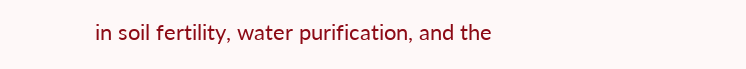in soil fertility, water purification, and the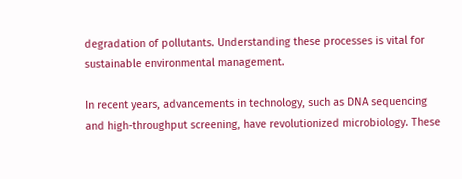degradation of pollutants. Understanding these processes is vital for sustainable environmental management.

In recent years, advancements in technology, such as DNA sequencing and high-throughput screening, have revolutionized microbiology. These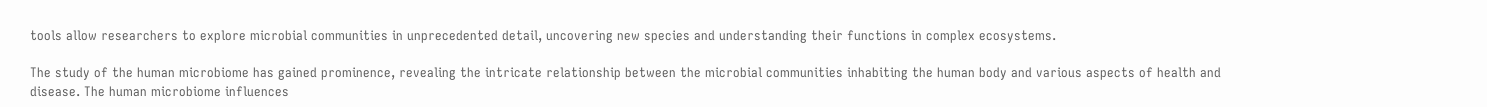tools allow researchers to explore microbial communities in unprecedented detail, uncovering new species and understanding their functions in complex ecosystems.

The study of the human microbiome has gained prominence, revealing the intricate relationship between the microbial communities inhabiting the human body and various aspects of health and disease. The human microbiome influences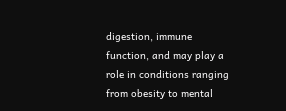digestion, immune function, and may play a role in conditions ranging from obesity to mental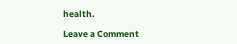health.

Leave a Comment